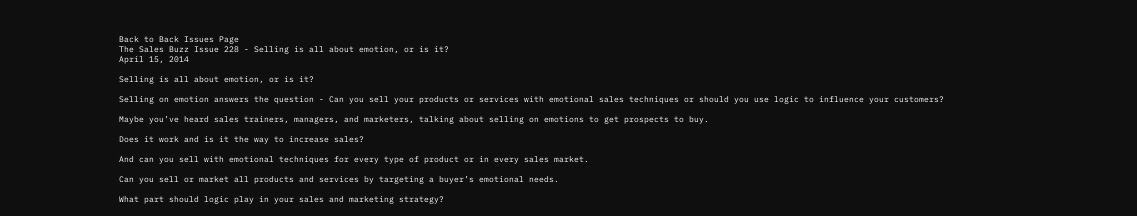Back to Back Issues Page
The Sales Buzz Issue 228 - Selling is all about emotion, or is it?
April 15, 2014

Selling is all about emotion, or is it?

Selling on emotion answers the question - Can you sell your products or services with emotional sales techniques or should you use logic to influence your customers?

Maybe you’ve heard sales trainers, managers, and marketers, talking about selling on emotions to get prospects to buy.

Does it work and is it the way to increase sales?

And can you sell with emotional techniques for every type of product or in every sales market.

Can you sell or market all products and services by targeting a buyer’s emotional needs.

What part should logic play in your sales and marketing strategy?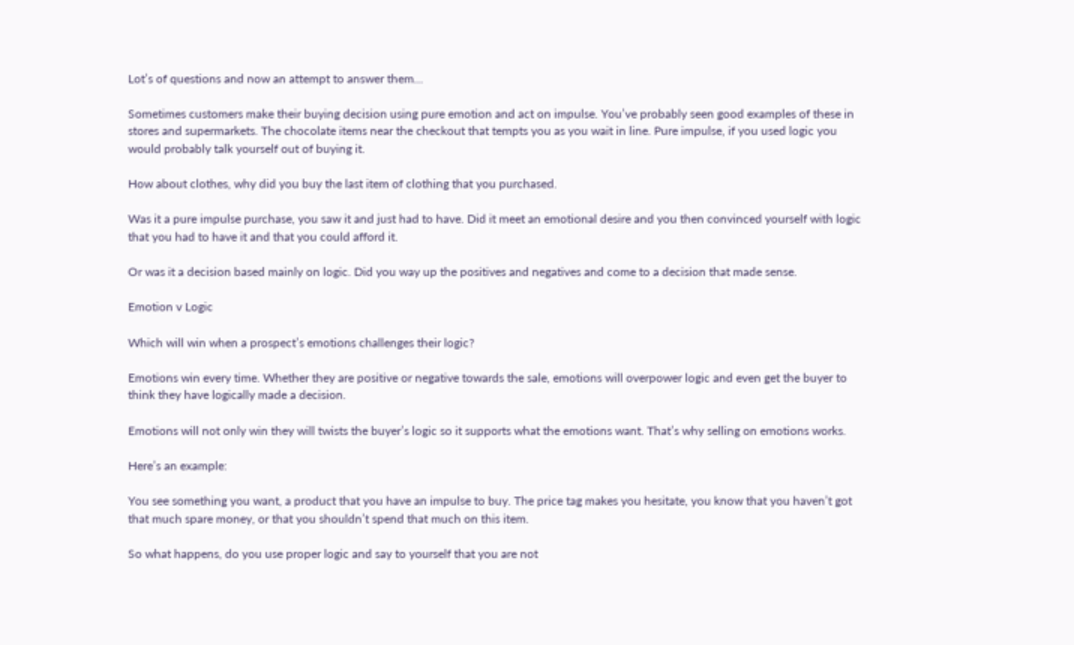Lot’s of questions and now an attempt to answer them…

Sometimes customers make their buying decision using pure emotion and act on impulse. You’ve probably seen good examples of these in stores and supermarkets. The chocolate items near the checkout that tempts you as you wait in line. Pure impulse, if you used logic you would probably talk yourself out of buying it.

How about clothes, why did you buy the last item of clothing that you purchased.

Was it a pure impulse purchase, you saw it and just had to have. Did it meet an emotional desire and you then convinced yourself with logic that you had to have it and that you could afford it.

Or was it a decision based mainly on logic. Did you way up the positives and negatives and come to a decision that made sense.

Emotion v Logic

Which will win when a prospect’s emotions challenges their logic?

Emotions win every time. Whether they are positive or negative towards the sale, emotions will overpower logic and even get the buyer to think they have logically made a decision.

Emotions will not only win they will twists the buyer’s logic so it supports what the emotions want. That’s why selling on emotions works.

Here’s an example:

You see something you want, a product that you have an impulse to buy. The price tag makes you hesitate, you know that you haven’t got that much spare money, or that you shouldn’t spend that much on this item.

So what happens, do you use proper logic and say to yourself that you are not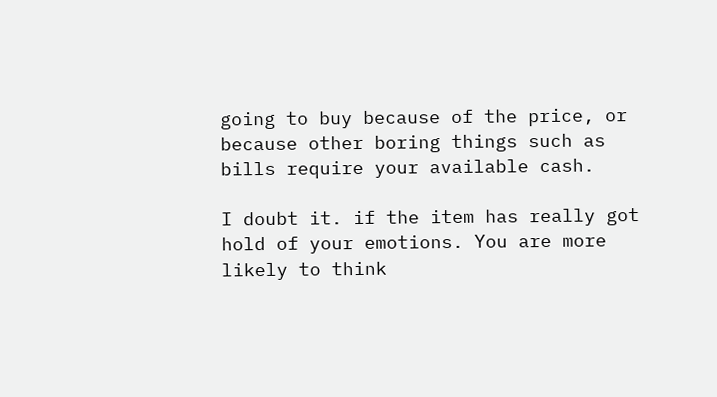going to buy because of the price, or because other boring things such as bills require your available cash.

I doubt it. if the item has really got hold of your emotions. You are more likely to think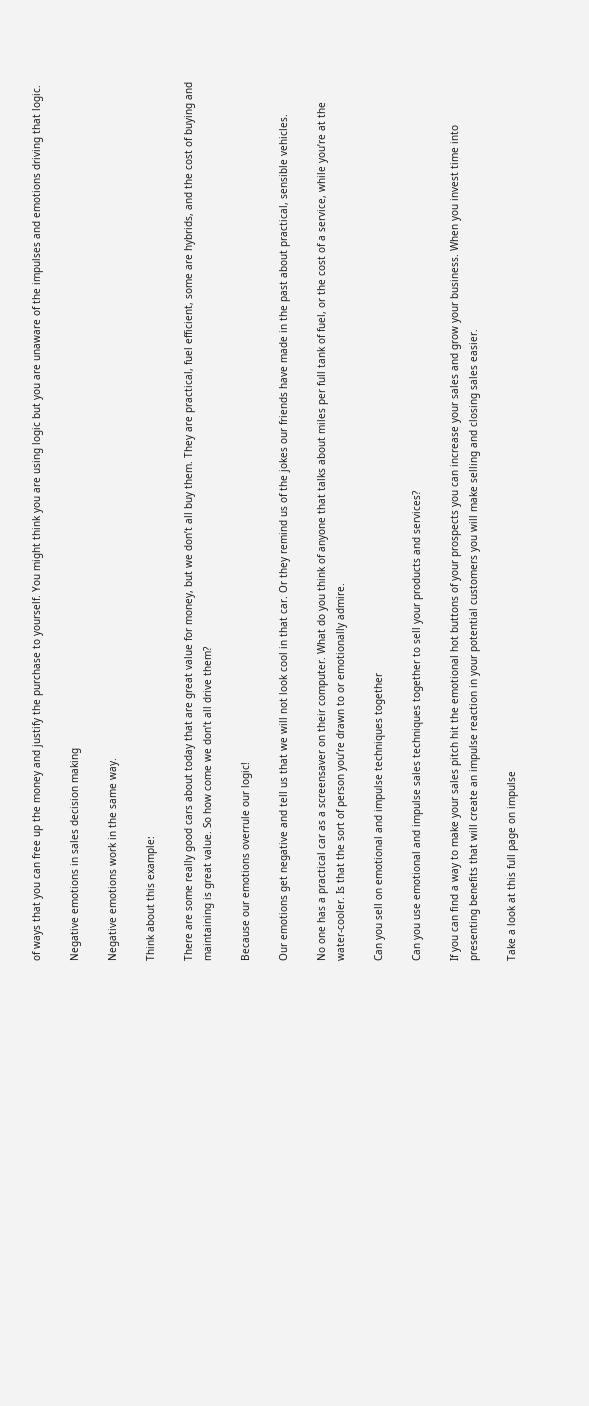of ways that you can free up the money and justify the purchase to yourself. You might think you are using logic but you are unaware of the impulses and emotions driving that logic.

Negative emotions in sales decision making

Negative emotions work in the same way.

Think about this example:

There are some really good cars about today that are great value for money, but we don’t all buy them. They are practical, fuel efficient, some are hybrids, and the cost of buying and maintaining is great value. So how come we don’t all drive them?

Because our emotions overrule our logic!

Our emotions get negative and tell us that we will not look cool in that car. Or they remind us of the jokes our friends have made in the past about practical, sensible vehicles.

No one has a practical car as a screensaver on their computer. What do you think of anyone that talks about miles per full tank of fuel, or the cost of a service, while you’re at the water-cooler. Is that the sort of person you’re drawn to or emotionally admire.

Can you sell on emotional and impulse techniques together

Can you use emotional and impulse sales techniques together to sell your products and services?

If you can find a way to make your sales pitch hit the emotional hot buttons of your prospects you can increase your sales and grow your business. When you invest time into presenting benefits that will create an impulse reaction in your potential customers you will make selling and closing sales easier.

Take a look at this full page on impulse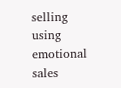selling using emotional sales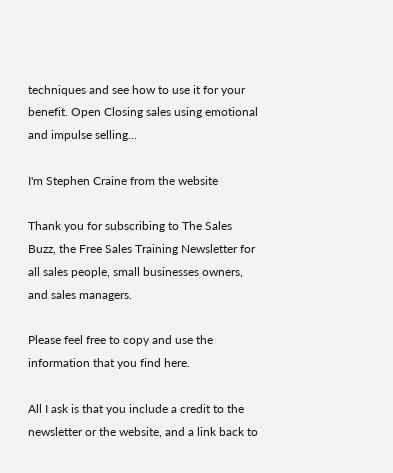techniques and see how to use it for your benefit. Open Closing sales using emotional and impulse selling...

I'm Stephen Craine from the website

Thank you for subscribing to The Sales Buzz, the Free Sales Training Newsletter for all sales people, small businesses owners, and sales managers.

Please feel free to copy and use the information that you find here.

All I ask is that you include a credit to the newsletter or the website, and a link back to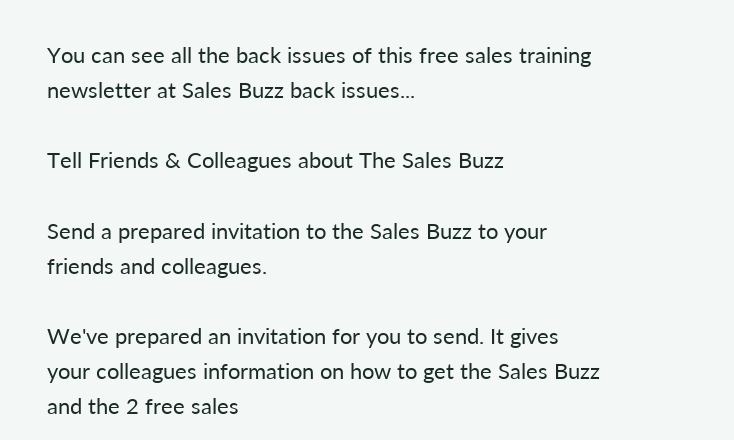You can see all the back issues of this free sales training newsletter at Sales Buzz back issues...

Tell Friends & Colleagues about The Sales Buzz

Send a prepared invitation to the Sales Buzz to your friends and colleagues.

We've prepared an invitation for you to send. It gives your colleagues information on how to get the Sales Buzz and the 2 free sales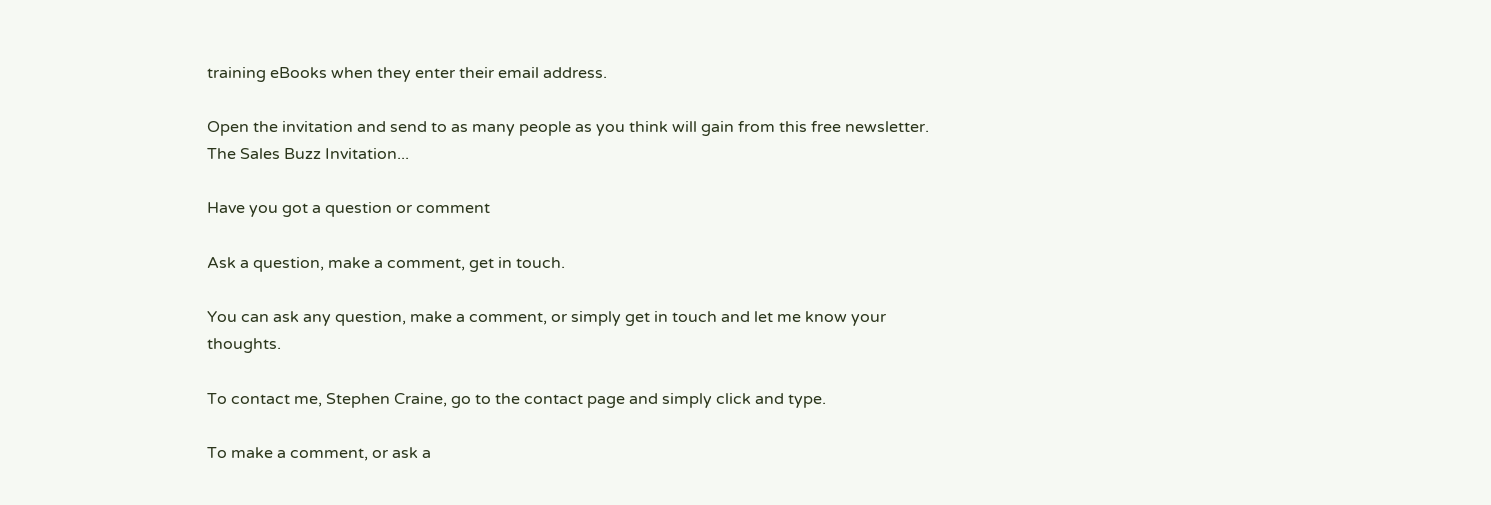training eBooks when they enter their email address.

Open the invitation and send to as many people as you think will gain from this free newsletter. The Sales Buzz Invitation...

Have you got a question or comment

Ask a question, make a comment, get in touch.

You can ask any question, make a comment, or simply get in touch and let me know your thoughts.

To contact me, Stephen Craine, go to the contact page and simply click and type.

To make a comment, or ask a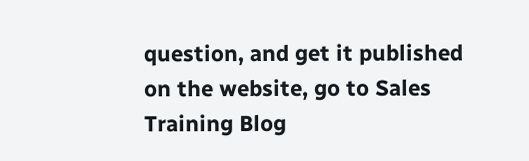question, and get it published on the website, go to Sales Training Blog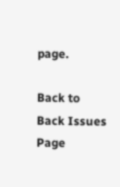page.

Back to Back Issues Page